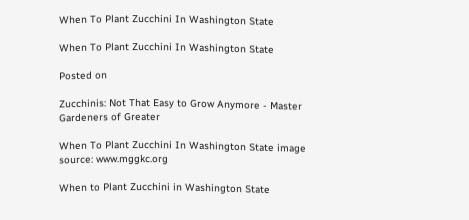When To Plant Zucchini In Washington State

When To Plant Zucchini In Washington State

Posted on

Zucchinis: Not That Easy to Grow Anymore - Master Gardeners of Greater

When To Plant Zucchini In Washington State image source: www.mggkc.org

When to Plant Zucchini in Washington State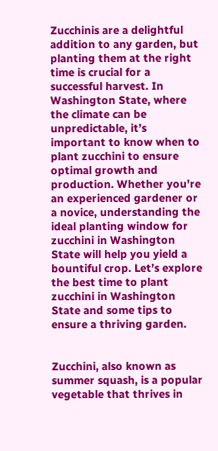Zucchinis are a delightful addition to any garden, but planting them at the right time is crucial for a successful harvest. In Washington State, where the climate can be unpredictable, it’s important to know when to plant zucchini to ensure optimal growth and production. Whether you’re an experienced gardener or a novice, understanding the ideal planting window for zucchini in Washington State will help you yield a bountiful crop. Let’s explore the best time to plant zucchini in Washington State and some tips to ensure a thriving garden.


Zucchini, also known as summer squash, is a popular vegetable that thrives in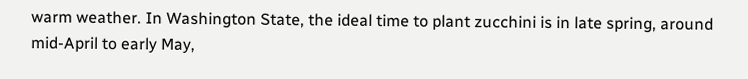warm weather. In Washington State, the ideal time to plant zucchini is in late spring, around mid-April to early May,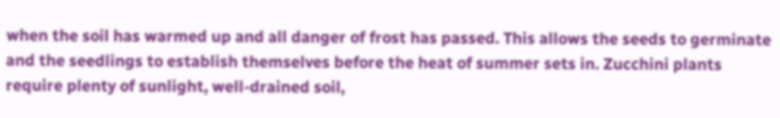when the soil has warmed up and all danger of frost has passed. This allows the seeds to germinate and the seedlings to establish themselves before the heat of summer sets in. Zucchini plants require plenty of sunlight, well-drained soil,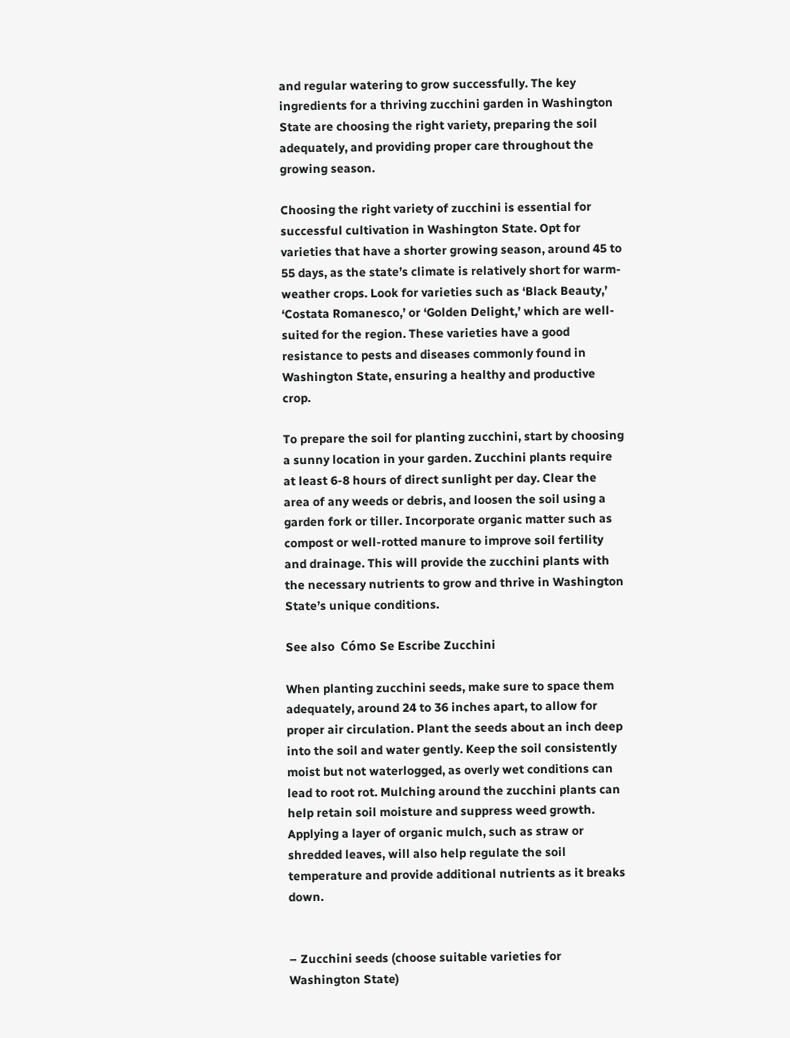and regular watering to grow successfully. The key ingredients for a thriving zucchini garden in Washington State are choosing the right variety, preparing the soil adequately, and providing proper care throughout the growing season.

Choosing the right variety of zucchini is essential for successful cultivation in Washington State. Opt for varieties that have a shorter growing season, around 45 to 55 days, as the state’s climate is relatively short for warm-weather crops. Look for varieties such as ‘Black Beauty,’ ‘Costata Romanesco,’ or ‘Golden Delight,’ which are well-suited for the region. These varieties have a good resistance to pests and diseases commonly found in Washington State, ensuring a healthy and productive crop.

To prepare the soil for planting zucchini, start by choosing a sunny location in your garden. Zucchini plants require at least 6-8 hours of direct sunlight per day. Clear the area of any weeds or debris, and loosen the soil using a garden fork or tiller. Incorporate organic matter such as compost or well-rotted manure to improve soil fertility and drainage. This will provide the zucchini plants with the necessary nutrients to grow and thrive in Washington State’s unique conditions.

See also  Cómo Se Escribe Zucchini

When planting zucchini seeds, make sure to space them adequately, around 24 to 36 inches apart, to allow for proper air circulation. Plant the seeds about an inch deep into the soil and water gently. Keep the soil consistently moist but not waterlogged, as overly wet conditions can lead to root rot. Mulching around the zucchini plants can help retain soil moisture and suppress weed growth. Applying a layer of organic mulch, such as straw or shredded leaves, will also help regulate the soil temperature and provide additional nutrients as it breaks down.


– Zucchini seeds (choose suitable varieties for Washington State)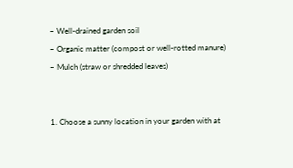– Well-drained garden soil
– Organic matter (compost or well-rotted manure)
– Mulch (straw or shredded leaves)


1. Choose a sunny location in your garden with at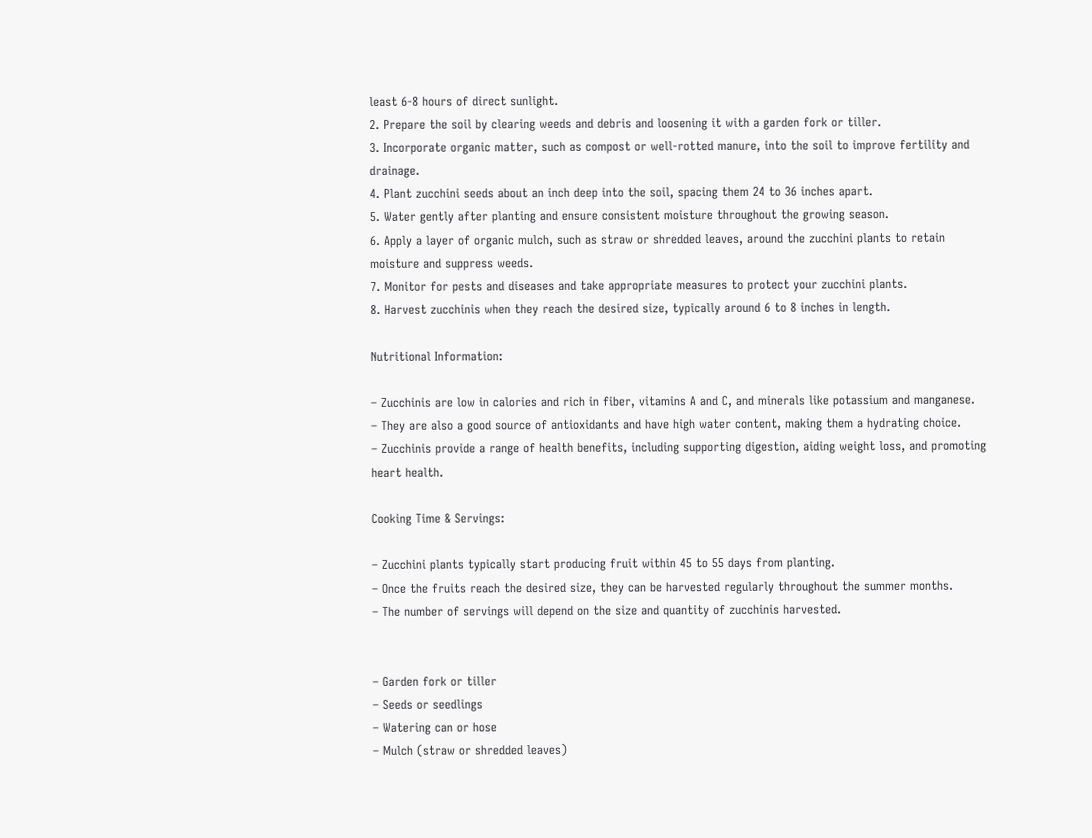least 6-8 hours of direct sunlight.
2. Prepare the soil by clearing weeds and debris and loosening it with a garden fork or tiller.
3. Incorporate organic matter, such as compost or well-rotted manure, into the soil to improve fertility and drainage.
4. Plant zucchini seeds about an inch deep into the soil, spacing them 24 to 36 inches apart.
5. Water gently after planting and ensure consistent moisture throughout the growing season.
6. Apply a layer of organic mulch, such as straw or shredded leaves, around the zucchini plants to retain moisture and suppress weeds.
7. Monitor for pests and diseases and take appropriate measures to protect your zucchini plants.
8. Harvest zucchinis when they reach the desired size, typically around 6 to 8 inches in length.

Nutritional Information:

– Zucchinis are low in calories and rich in fiber, vitamins A and C, and minerals like potassium and manganese.
– They are also a good source of antioxidants and have high water content, making them a hydrating choice.
– Zucchinis provide a range of health benefits, including supporting digestion, aiding weight loss, and promoting heart health.

Cooking Time & Servings:

– Zucchini plants typically start producing fruit within 45 to 55 days from planting.
– Once the fruits reach the desired size, they can be harvested regularly throughout the summer months.
– The number of servings will depend on the size and quantity of zucchinis harvested.


– Garden fork or tiller
– Seeds or seedlings
– Watering can or hose
– Mulch (straw or shredded leaves)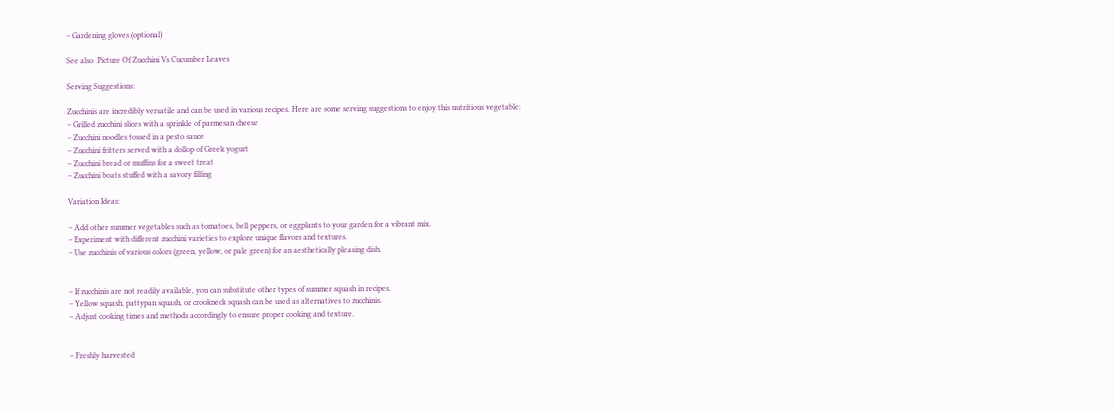– Gardening gloves (optional)

See also  Picture Of Zucchini Vs Cucumber Leaves

Serving Suggestions:

Zucchinis are incredibly versatile and can be used in various recipes. Here are some serving suggestions to enjoy this nutritious vegetable:
– Grilled zucchini slices with a sprinkle of parmesan cheese
– Zucchini noodles tossed in a pesto sauce
– Zucchini fritters served with a dollop of Greek yogurt
– Zucchini bread or muffins for a sweet treat
– Zucchini boats stuffed with a savory filling

Variation Ideas:

– Add other summer vegetables such as tomatoes, bell peppers, or eggplants to your garden for a vibrant mix.
– Experiment with different zucchini varieties to explore unique flavors and textures.
– Use zucchinis of various colors (green, yellow, or pale green) for an aesthetically pleasing dish.


– If zucchinis are not readily available, you can substitute other types of summer squash in recipes.
– Yellow squash, pattypan squash, or crookneck squash can be used as alternatives to zucchinis.
– Adjust cooking times and methods accordingly to ensure proper cooking and texture.


– Freshly harvested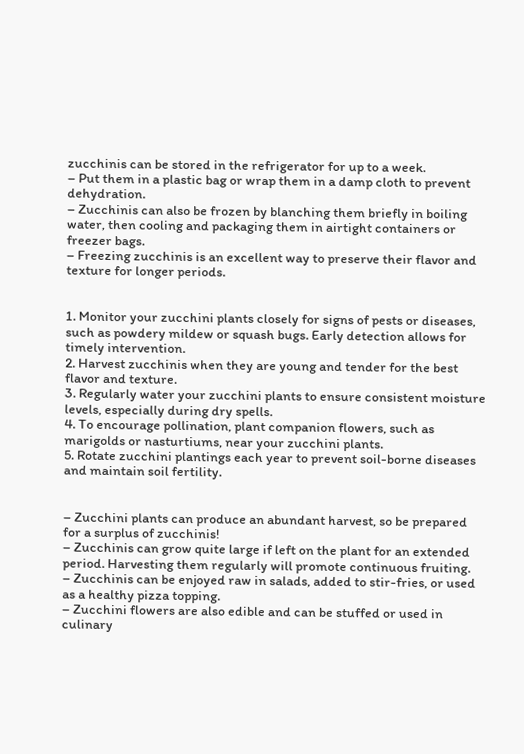zucchinis can be stored in the refrigerator for up to a week.
– Put them in a plastic bag or wrap them in a damp cloth to prevent dehydration.
– Zucchinis can also be frozen by blanching them briefly in boiling water, then cooling and packaging them in airtight containers or freezer bags.
– Freezing zucchinis is an excellent way to preserve their flavor and texture for longer periods.


1. Monitor your zucchini plants closely for signs of pests or diseases, such as powdery mildew or squash bugs. Early detection allows for timely intervention.
2. Harvest zucchinis when they are young and tender for the best flavor and texture.
3. Regularly water your zucchini plants to ensure consistent moisture levels, especially during dry spells.
4. To encourage pollination, plant companion flowers, such as marigolds or nasturtiums, near your zucchini plants.
5. Rotate zucchini plantings each year to prevent soil-borne diseases and maintain soil fertility.


– Zucchini plants can produce an abundant harvest, so be prepared for a surplus of zucchinis!
– Zucchinis can grow quite large if left on the plant for an extended period. Harvesting them regularly will promote continuous fruiting.
– Zucchinis can be enjoyed raw in salads, added to stir-fries, or used as a healthy pizza topping.
– Zucchini flowers are also edible and can be stuffed or used in culinary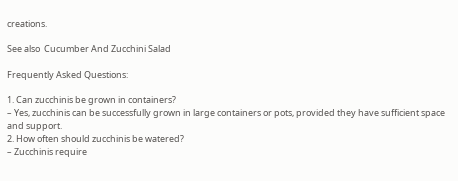creations.

See also  Cucumber And Zucchini Salad

Frequently Asked Questions:

1. Can zucchinis be grown in containers?
– Yes, zucchinis can be successfully grown in large containers or pots, provided they have sufficient space and support.
2. How often should zucchinis be watered?
– Zucchinis require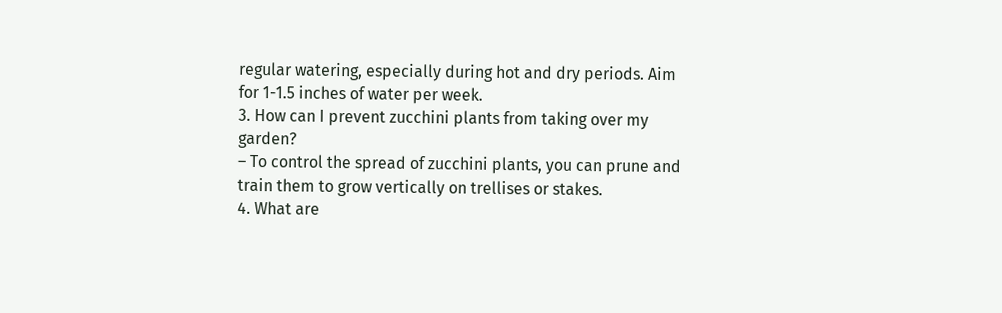regular watering, especially during hot and dry periods. Aim for 1-1.5 inches of water per week.
3. How can I prevent zucchini plants from taking over my garden?
– To control the spread of zucchini plants, you can prune and train them to grow vertically on trellises or stakes.
4. What are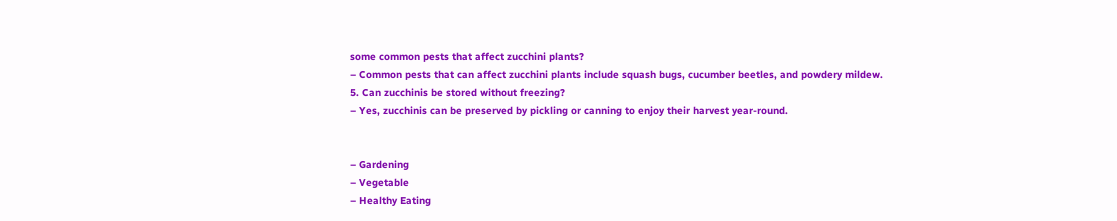some common pests that affect zucchini plants?
– Common pests that can affect zucchini plants include squash bugs, cucumber beetles, and powdery mildew.
5. Can zucchinis be stored without freezing?
– Yes, zucchinis can be preserved by pickling or canning to enjoy their harvest year-round.


– Gardening
– Vegetable
– Healthy Eating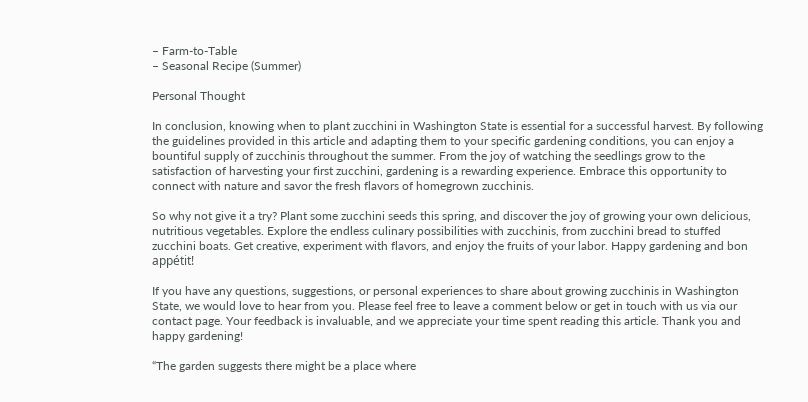– Farm-to-Table
– Seasonal Recipe (Summer)

Personal Thought

In conclusion, knowing when to plant zucchini in Washington State is essential for a successful harvest. By following the guidelines provided in this article and adapting them to your specific gardening conditions, you can enjoy a bountiful supply of zucchinis throughout the summer. From the joy of watching the seedlings grow to the satisfaction of harvesting your first zucchini, gardening is a rewarding experience. Embrace this opportunity to connect with nature and savor the fresh flavors of homegrown zucchinis.

So why not give it a try? Plant some zucchini seeds this spring, and discover the joy of growing your own delicious, nutritious vegetables. Explore the endless culinary possibilities with zucchinis, from zucchini bread to stuffed zucchini boats. Get creative, experiment with flavors, and enjoy the fruits of your labor. Happy gardening and bon appétit!

If you have any questions, suggestions, or personal experiences to share about growing zucchinis in Washington State, we would love to hear from you. Please feel free to leave a comment below or get in touch with us via our contact page. Your feedback is invaluable, and we appreciate your time spent reading this article. Thank you and happy gardening!

“The garden suggests there might be a place where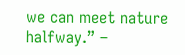we can meet nature halfway.” –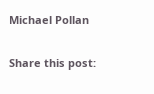Michael Pollan

Share this post: